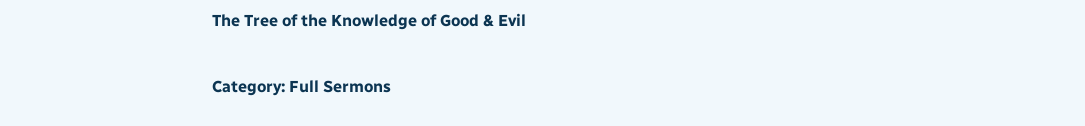The Tree of the Knowledge of Good & Evil

Category: Full Sermons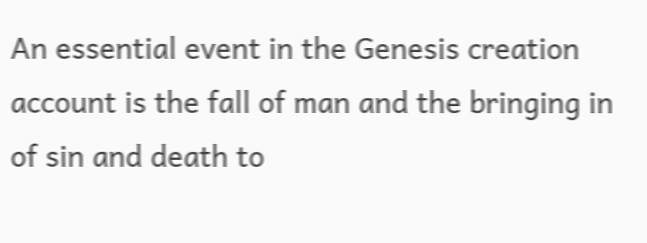An essential event in the Genesis creation account is the fall of man and the bringing in of sin and death to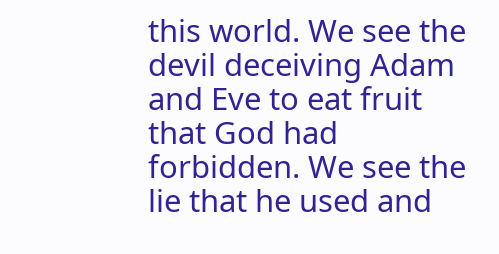this world. We see the devil deceiving Adam and Eve to eat fruit that God had forbidden. We see the lie that he used and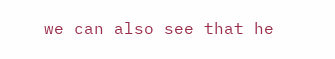we can also see that he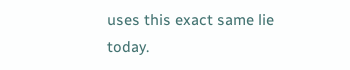uses this exact same lie today.